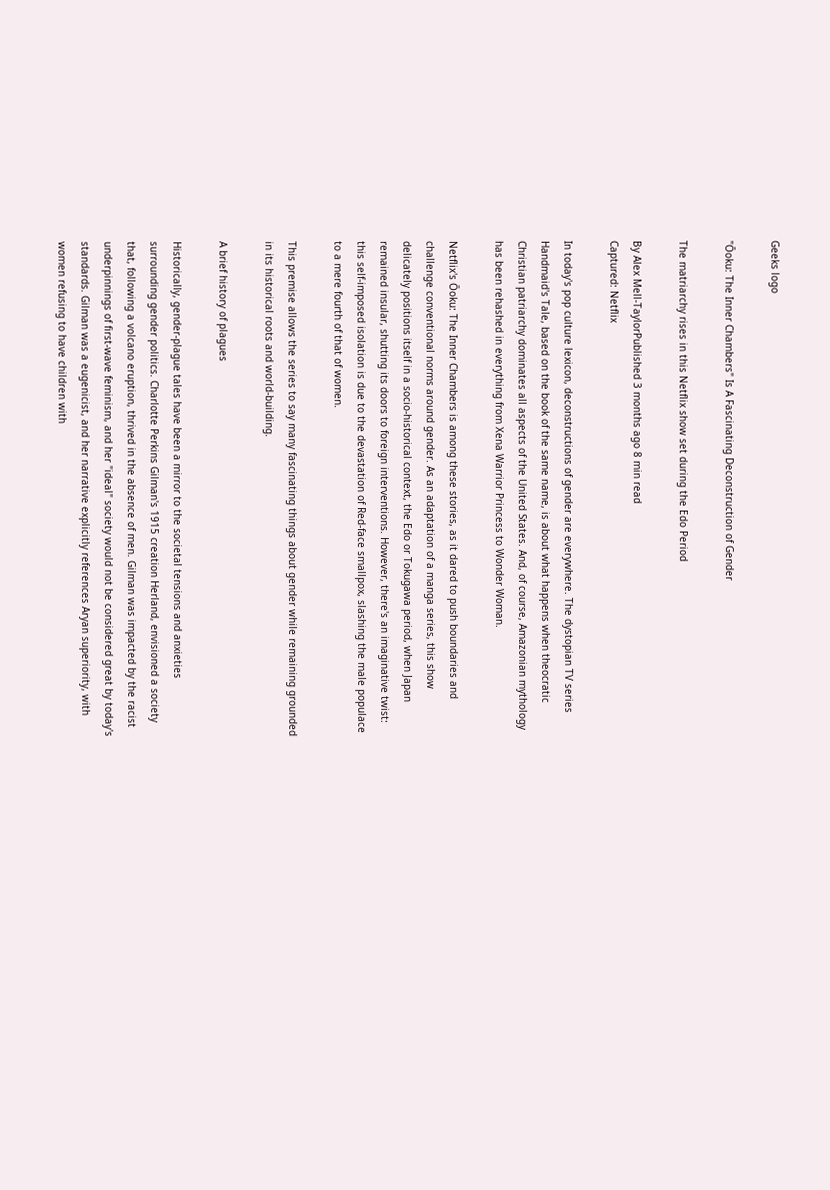Geeks logo

"Ōoku: The Inner Chambers" Is A Fascinating Deconstruction of Gender

The matriarchy rises in this Netflix show set during the Edo Period

By Alex Mell-TaylorPublished 3 months ago 8 min read
Captured: Netflix

In today's pop culture lexicon, deconstructions of gender are everywhere. The dystopian TV series Handmaid's Tale, based on the book of the same name, is about what happens when theocratic Christian patriarchy dominates all aspects of the United States. And, of course, Amazonian mythology has been rehashed in everything from Xena Warrior Princess to Wonder Woman.

Netflix's Ōoku: The Inner Chambers is among these stories, as it dared to push boundaries and challenge conventional norms around gender. As an adaptation of a manga series, this show delicately positions itself in a socio-historical context, the Edo or Tokugawa period, when Japan remained insular, shutting its doors to foreign interventions. However, there's an imaginative twist: this self-imposed isolation is due to the devastation of Red-face smallpox, slashing the male populace to a mere fourth of that of women.

This premise allows the series to say many fascinating things about gender while remaining grounded in its historical roots and world-building.

A brief history of plagues

Historically, gender-plague tales have been a mirror to the societal tensions and anxieties surrounding gender politics. Charlotte Perkins Gilman's 1915 creation Herland, envisioned a society that, following a volcano eruption, thrived in the absence of men. Gilman was impacted by the racist underpinnings of first-wave feminism, and her "ideal" society would not be considered great by today's standards. Gilman was a eugenicist, and her narrative explicitly references Aryan superiority, with women refusing to have children with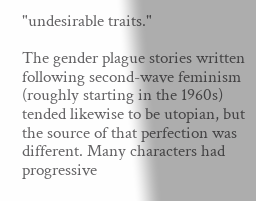"undesirable traits."

The gender plague stories written following second-wave feminism (roughly starting in the 1960s) tended likewise to be utopian, but the source of that perfection was different. Many characters had progressive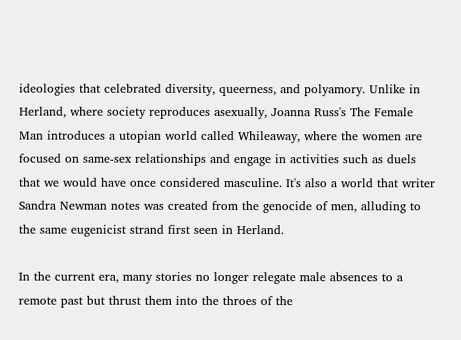ideologies that celebrated diversity, queerness, and polyamory. Unlike in Herland, where society reproduces asexually, Joanna Russ's The Female Man introduces a utopian world called Whileaway, where the women are focused on same-sex relationships and engage in activities such as duels that we would have once considered masculine. It's also a world that writer Sandra Newman notes was created from the genocide of men, alluding to the same eugenicist strand first seen in Herland.

In the current era, many stories no longer relegate male absences to a remote past but thrust them into the throes of the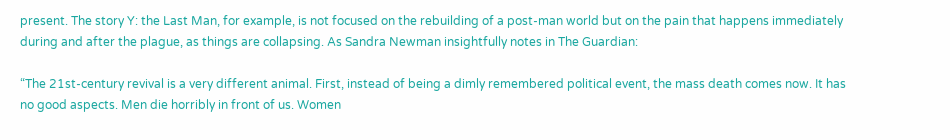present. The story Y: the Last Man, for example, is not focused on the rebuilding of a post-man world but on the pain that happens immediately during and after the plague, as things are collapsing. As Sandra Newman insightfully notes in The Guardian:

“The 21st-century revival is a very different animal. First, instead of being a dimly remembered political event, the mass death comes now. It has no good aspects. Men die horribly in front of us. Women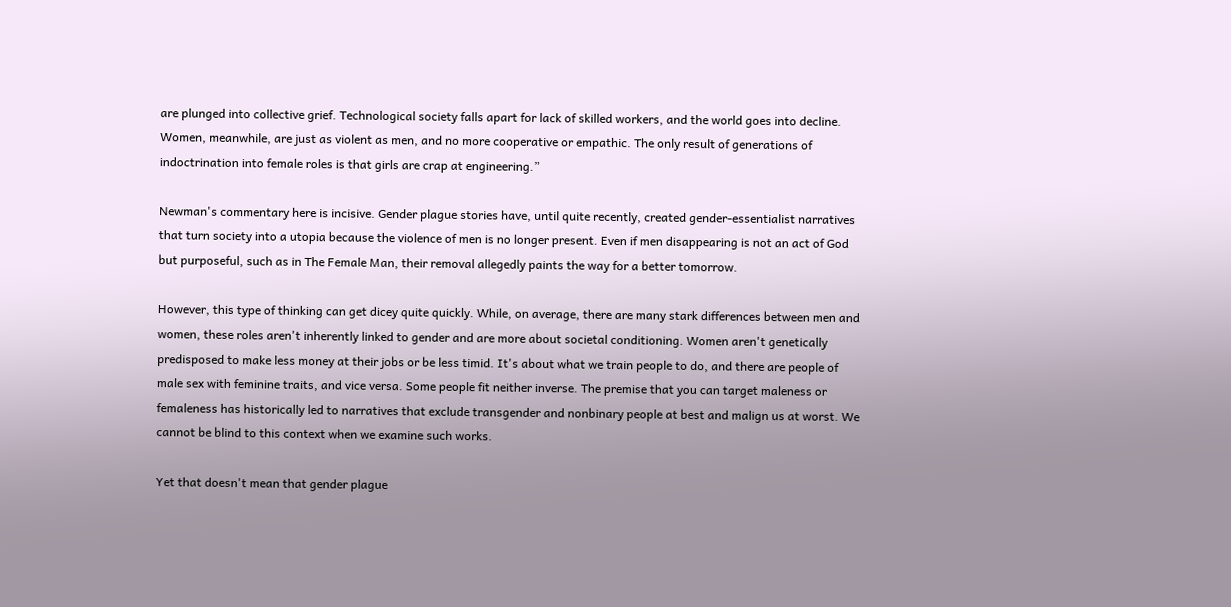are plunged into collective grief. Technological society falls apart for lack of skilled workers, and the world goes into decline. Women, meanwhile, are just as violent as men, and no more cooperative or empathic. The only result of generations of indoctrination into female roles is that girls are crap at engineering.”

Newman's commentary here is incisive. Gender plague stories have, until quite recently, created gender-essentialist narratives that turn society into a utopia because the violence of men is no longer present. Even if men disappearing is not an act of God but purposeful, such as in The Female Man, their removal allegedly paints the way for a better tomorrow.

However, this type of thinking can get dicey quite quickly. While, on average, there are many stark differences between men and women, these roles aren't inherently linked to gender and are more about societal conditioning. Women aren't genetically predisposed to make less money at their jobs or be less timid. It's about what we train people to do, and there are people of male sex with feminine traits, and vice versa. Some people fit neither inverse. The premise that you can target maleness or femaleness has historically led to narratives that exclude transgender and nonbinary people at best and malign us at worst. We cannot be blind to this context when we examine such works.

Yet that doesn't mean that gender plague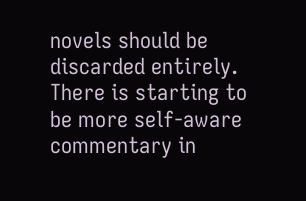novels should be discarded entirely. There is starting to be more self-aware commentary in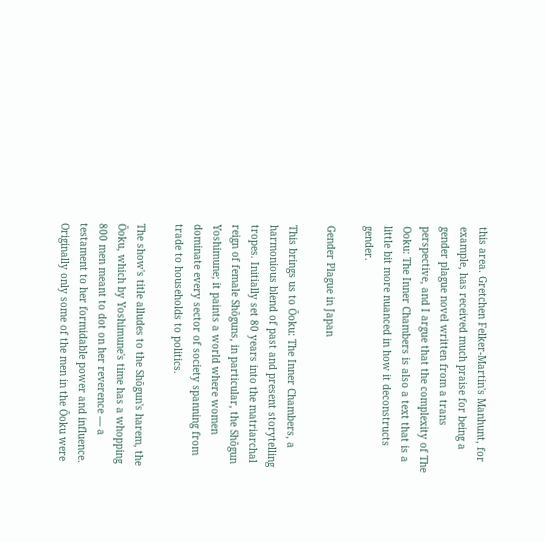this area. Gretchen Felker-Martin's Manhunt, for example, has received much praise for being a gender plague novel written from a trans perspective, and I argue that the complexity of The Ooku: The Inner Chambers is also a text that is a little bit more nuanced in how it deconstructs gender.

Gender Plague in Japan

This brings us to Ōoku: The Inner Chambers, a harmonious blend of past and present storytelling tropes. Initially set 80 years into the matriarchal reign of female Shōguns, in particular, the Shōgun Yoshimune; it paints a world where women dominate every sector of society spanning from trade to households to politics.

The show's title alludes to the Shōgun's harem, the Ōoku, which by Yoshimune's time has a whopping 800 men meant to dot on her reverence — a testament to her formidable power and influence. Originally only some of the men in the Ōoku were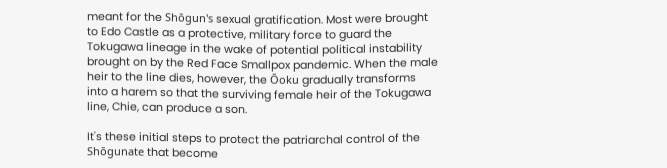meant for the Shōgun's sexual gratification. Most were brought to Edo Castle as a protective, military force to guard the Tokugawa lineage in the wake of potential political instability brought on by the Red Face Smallpox pandemic. When the male heir to the line dies, however, the Ōoku gradually transforms into a harem so that the surviving female heir of the Tokugawa line, Chie, can produce a son.

It's these initial steps to protect the patriarchal control of the Shōgunate that become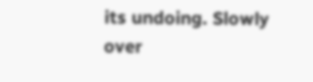its undoing. Slowly over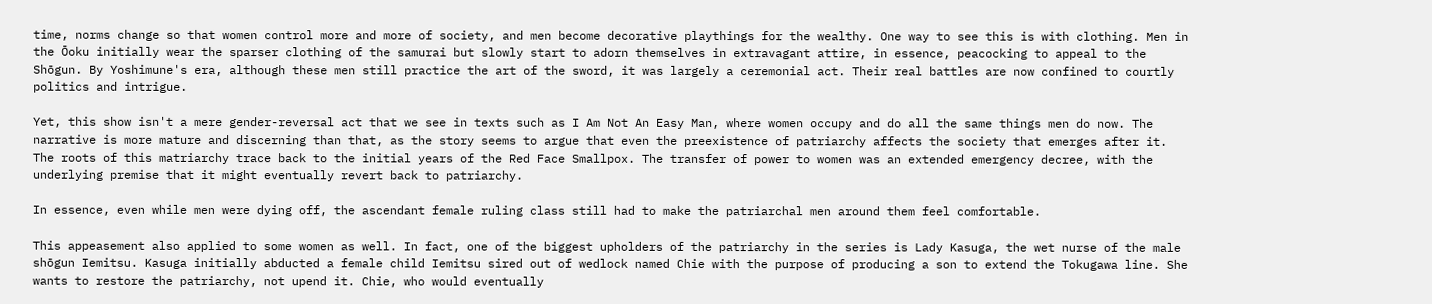time, norms change so that women control more and more of society, and men become decorative playthings for the wealthy. One way to see this is with clothing. Men in the Ōoku initially wear the sparser clothing of the samurai but slowly start to adorn themselves in extravagant attire, in essence, peacocking to appeal to the Shōgun. By Yoshimune's era, although these men still practice the art of the sword, it was largely a ceremonial act. Their real battles are now confined to courtly politics and intrigue.

Yet, this show isn't a mere gender-reversal act that we see in texts such as I Am Not An Easy Man, where women occupy and do all the same things men do now. The narrative is more mature and discerning than that, as the story seems to argue that even the preexistence of patriarchy affects the society that emerges after it. The roots of this matriarchy trace back to the initial years of the Red Face Smallpox. The transfer of power to women was an extended emergency decree, with the underlying premise that it might eventually revert back to patriarchy.

In essence, even while men were dying off, the ascendant female ruling class still had to make the patriarchal men around them feel comfortable.

This appeasement also applied to some women as well. In fact, one of the biggest upholders of the patriarchy in the series is Lady Kasuga, the wet nurse of the male shōgun Iemitsu. Kasuga initially abducted a female child Iemitsu sired out of wedlock named Chie with the purpose of producing a son to extend the Tokugawa line. She wants to restore the patriarchy, not upend it. Chie, who would eventually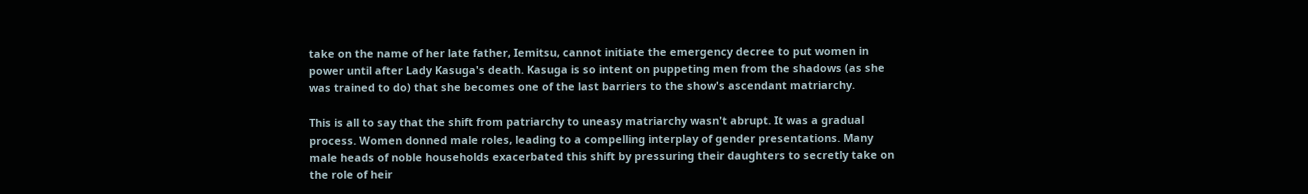take on the name of her late father, Iemitsu, cannot initiate the emergency decree to put women in power until after Lady Kasuga's death. Kasuga is so intent on puppeting men from the shadows (as she was trained to do) that she becomes one of the last barriers to the show's ascendant matriarchy.

This is all to say that the shift from patriarchy to uneasy matriarchy wasn't abrupt. It was a gradual process. Women donned male roles, leading to a compelling interplay of gender presentations. Many male heads of noble households exacerbated this shift by pressuring their daughters to secretly take on the role of heir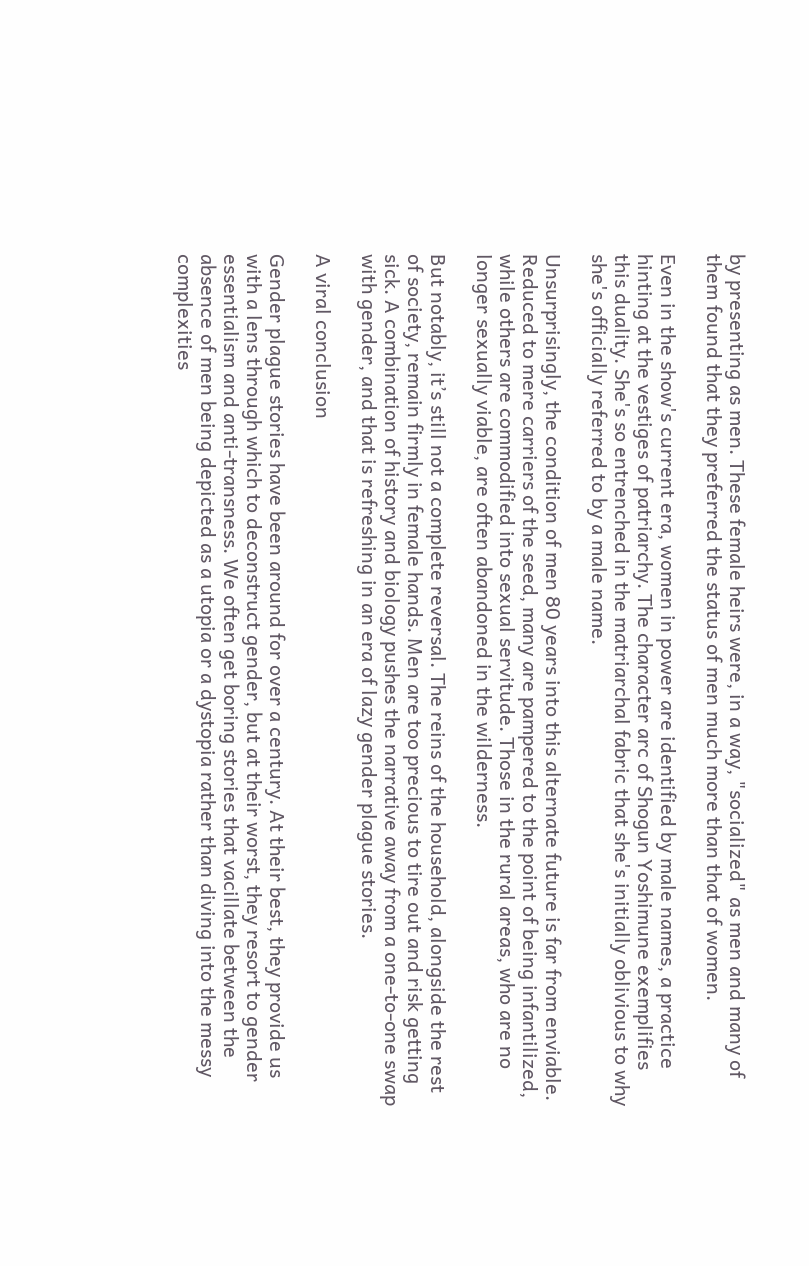by presenting as men. These female heirs were, in a way, "socialized" as men and many of them found that they preferred the status of men much more than that of women.

Even in the show's current era, women in power are identified by male names, a practice hinting at the vestiges of patriarchy. The character arc of Shogun Yoshimune exemplifies this duality. She's so entrenched in the matriarchal fabric that she's initially oblivious to why she's officially referred to by a male name.

Unsurprisingly, the condition of men 80 years into this alternate future is far from enviable. Reduced to mere carriers of the seed, many are pampered to the point of being infantilized, while others are commodified into sexual servitude. Those in the rural areas, who are no longer sexually viable, are often abandoned in the wilderness.

But notably, it’s still not a complete reversal. The reins of the household, alongside the rest of society, remain firmly in female hands. Men are too precious to tire out and risk getting sick. A combination of history and biology pushes the narrative away from a one-to-one swap with gender, and that is refreshing in an era of lazy gender plague stories.

A viral conclusion

Gender plague stories have been around for over a century. At their best, they provide us with a lens through which to deconstruct gender, but at their worst, they resort to gender essentialism and anti-transness. We often get boring stories that vacillate between the absence of men being depicted as a utopia or a dystopia rather than diving into the messy complexities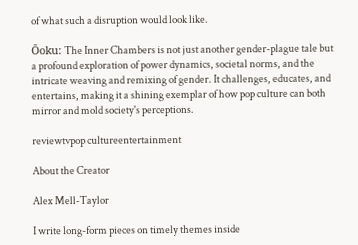of what such a disruption would look like.

Ōoku: The Inner Chambers is not just another gender-plague tale but a profound exploration of power dynamics, societal norms, and the intricate weaving and remixing of gender. It challenges, educates, and entertains, making it a shining exemplar of how pop culture can both mirror and mold society's perceptions.

reviewtvpop cultureentertainment

About the Creator

Alex Mell-Taylor

I write long-form pieces on timely themes inside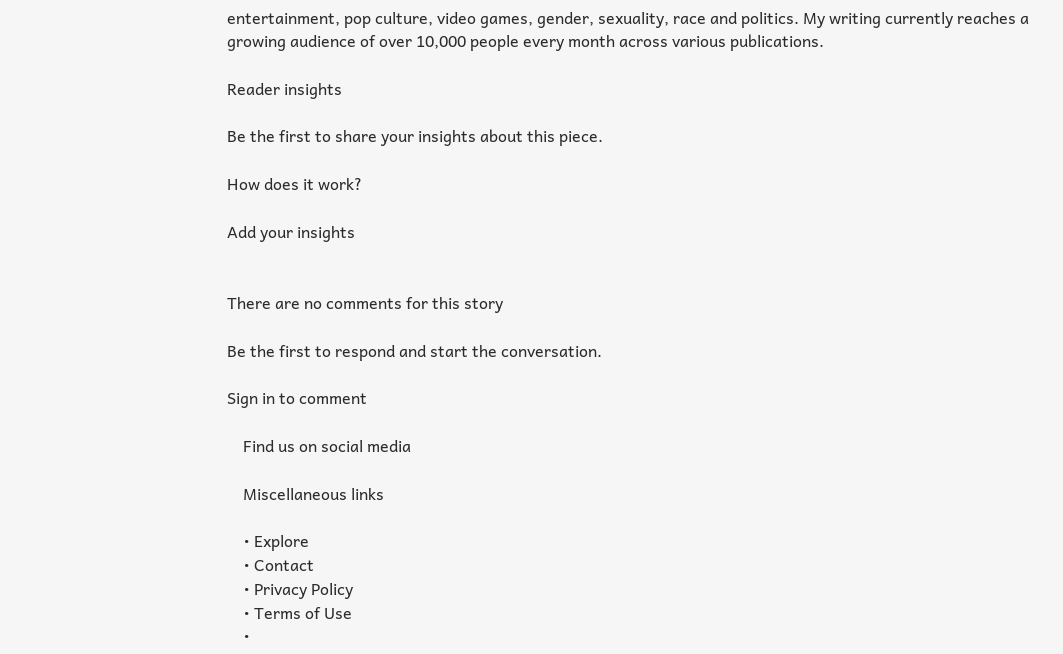entertainment, pop culture, video games, gender, sexuality, race and politics. My writing currently reaches a growing audience of over 10,000 people every month across various publications.

Reader insights

Be the first to share your insights about this piece.

How does it work?

Add your insights


There are no comments for this story

Be the first to respond and start the conversation.

Sign in to comment

    Find us on social media

    Miscellaneous links

    • Explore
    • Contact
    • Privacy Policy
    • Terms of Use
    •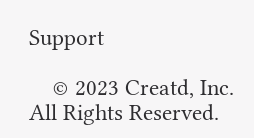Support

    © 2023 Creatd, Inc. All Rights Reserved.